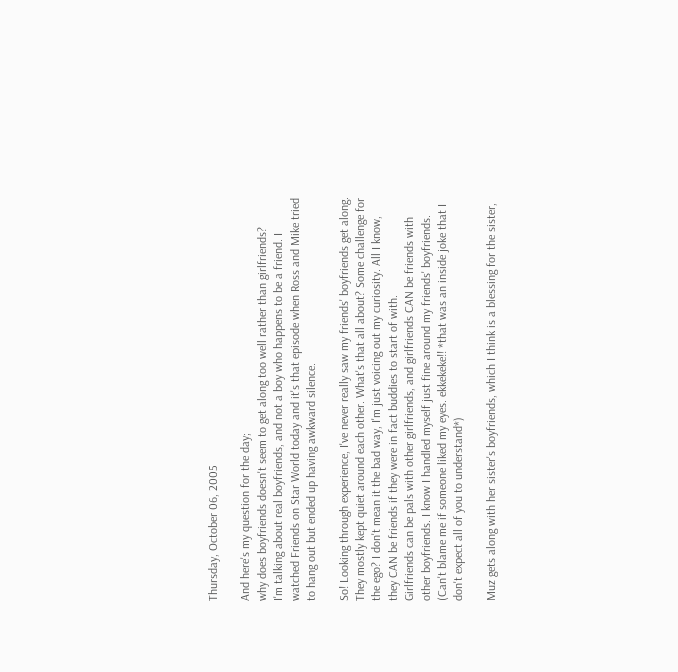Thursday, October 06, 2005

And here's my question for the day;
why does boyfriends doesn't seem to get along too well rather than girlfriends?
I'm talking about real boyfriends, and not a boy who happens to be a friend. I watched Friends on Star World today and it's that episode when Ross and Mike tried to hang out but ended up having awkward silence.

So! Looking through experience, I've never really saw my friends' boyfriends get along. They mostly kept quiet around each other. What's that all about? Some challenge for the ego? I don't mean it the bad way, I'm just voicing out my curiosity. All I know, they CAN be friends if they were in fact buddies to start of with.
Girlfriends can be pals with other girlfriends, and girlfriends CAN be friends with other boyfriends. I know I handled myself just fine around my friends' boyfriends. (Can't blame me if someone liked my eyes. ekkekeke!! *that was an inside joke that I don't expect all of you to understand*)

Muz gets along with her sister's boyfriends, which I think is a blessing for the sister,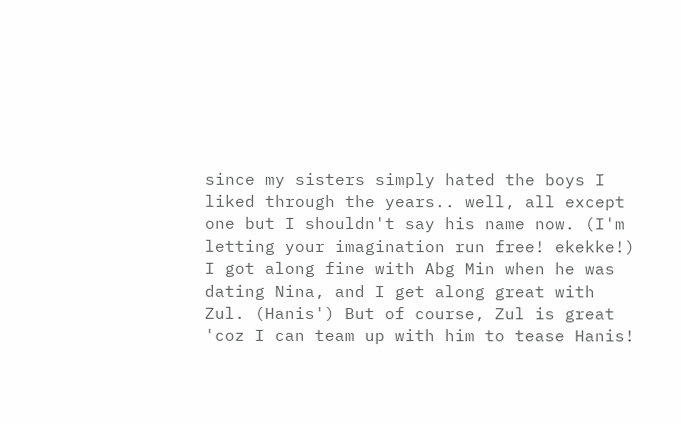since my sisters simply hated the boys I liked through the years.. well, all except one but I shouldn't say his name now. (I'm letting your imagination run free! ekekke!) I got along fine with Abg Min when he was dating Nina, and I get along great with Zul. (Hanis') But of course, Zul is great 'coz I can team up with him to tease Hanis!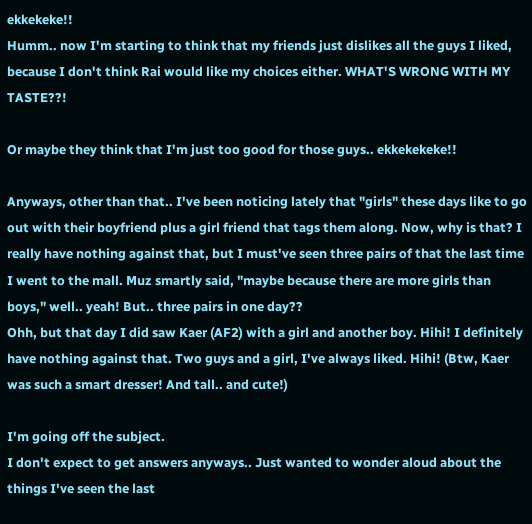ekkekeke!!
Humm.. now I'm starting to think that my friends just dislikes all the guys I liked, because I don't think Rai would like my choices either. WHAT'S WRONG WITH MY TASTE??!

Or maybe they think that I'm just too good for those guys.. ekkekekeke!!

Anyways, other than that.. I've been noticing lately that "girls" these days like to go out with their boyfriend plus a girl friend that tags them along. Now, why is that? I really have nothing against that, but I must've seen three pairs of that the last time I went to the mall. Muz smartly said, "maybe because there are more girls than boys," well.. yeah! But.. three pairs in one day??
Ohh, but that day I did saw Kaer (AF2) with a girl and another boy. Hihi! I definitely have nothing against that. Two guys and a girl, I've always liked. Hihi! (Btw, Kaer was such a smart dresser! And tall.. and cute!)

I'm going off the subject.
I don't expect to get answers anyways.. Just wanted to wonder aloud about the things I've seen the last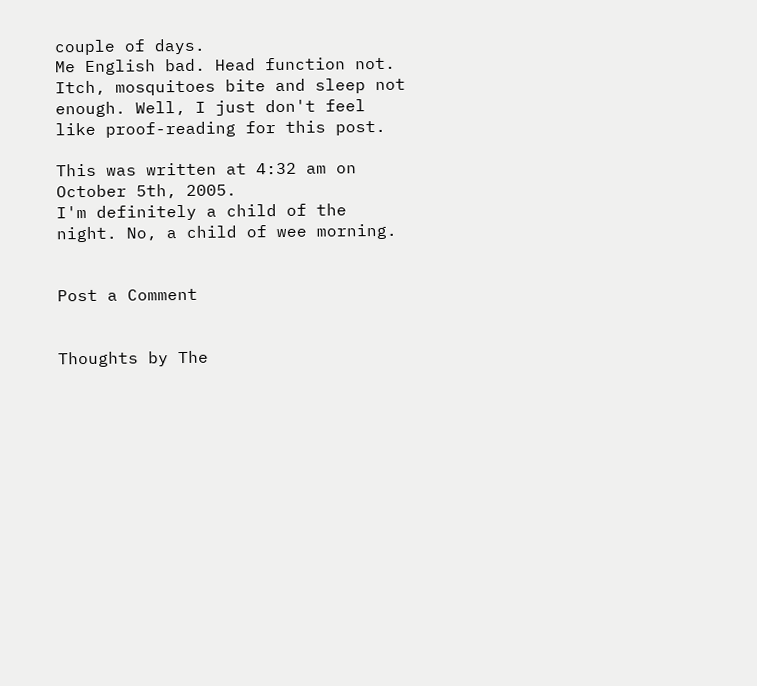couple of days.
Me English bad. Head function not. Itch, mosquitoes bite and sleep not enough. Well, I just don't feel like proof-reading for this post.

This was written at 4:32 am on October 5th, 2005.
I'm definitely a child of the night. No, a child of wee morning.


Post a Comment


Thoughts by The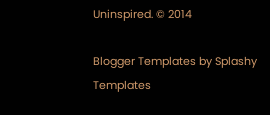Uninspired. © 2014

Blogger Templates by Splashy Templates